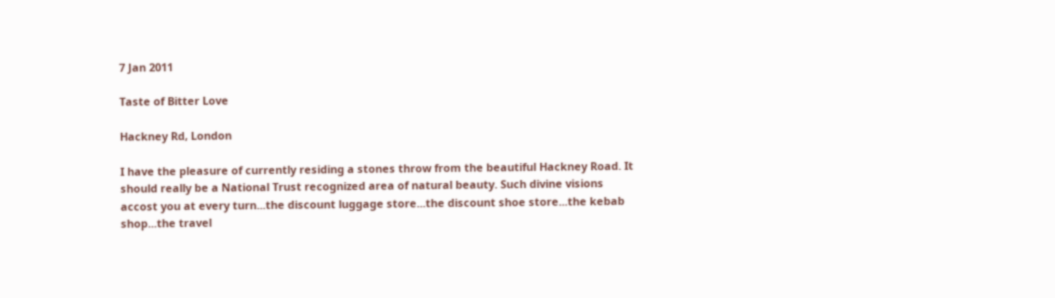7 Jan 2011

Taste of Bitter Love

Hackney Rd, London

I have the pleasure of currently residing a stones throw from the beautiful Hackney Road. It should really be a National Trust recognized area of natural beauty. Such divine visions accost you at every turn...the discount luggage store...the discount shoe store...the kebab shop...the travel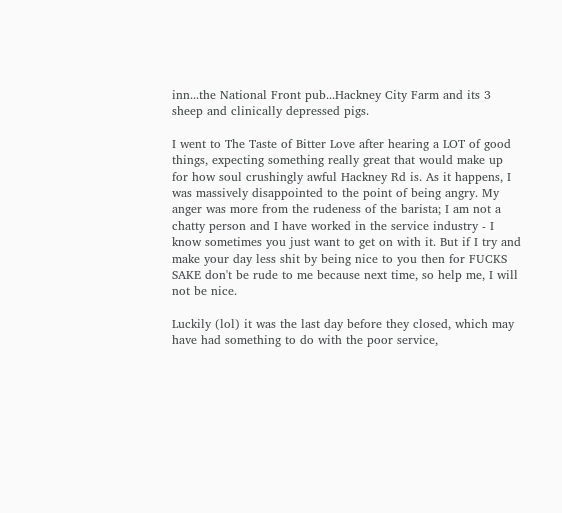inn...the National Front pub...Hackney City Farm and its 3 sheep and clinically depressed pigs.

I went to The Taste of Bitter Love after hearing a LOT of good things, expecting something really great that would make up for how soul crushingly awful Hackney Rd is. As it happens, I was massively disappointed to the point of being angry. My anger was more from the rudeness of the barista; I am not a chatty person and I have worked in the service industry - I know sometimes you just want to get on with it. But if I try and make your day less shit by being nice to you then for FUCKS SAKE don't be rude to me because next time, so help me, I will not be nice.

Luckily (lol) it was the last day before they closed, which may have had something to do with the poor service,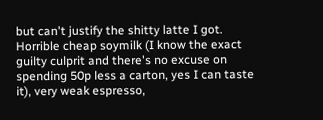but can't justify the shitty latte I got. Horrible cheap soymilk (I know the exact guilty culprit and there's no excuse on spending 50p less a carton, yes I can taste it), very weak espresso,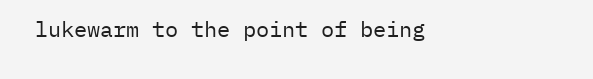lukewarm to the point of being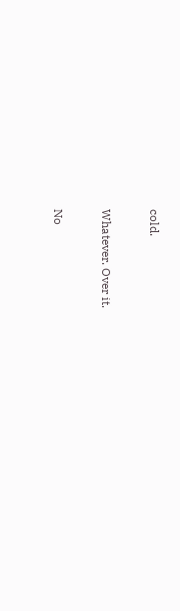cold.

Whatever. Over it.

No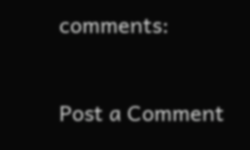comments:

Post a Comment